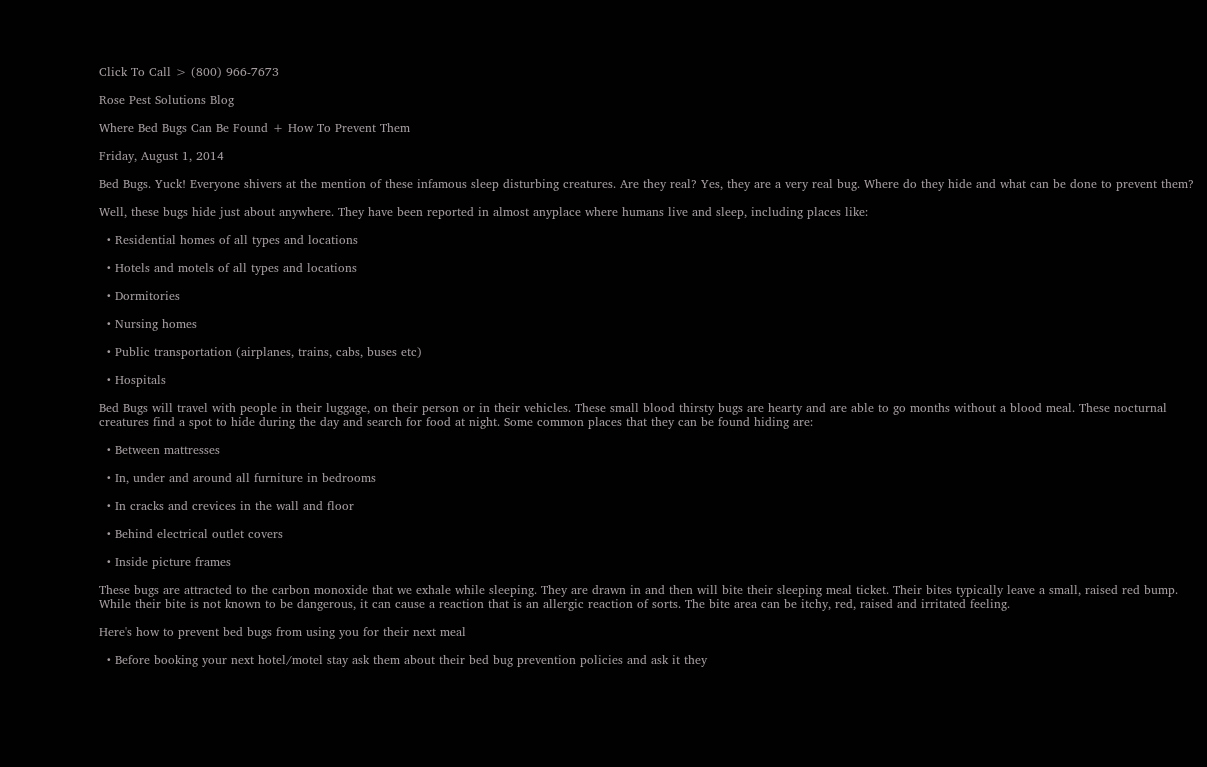Click To Call > (800) 966-7673

Rose Pest Solutions Blog

Where Bed Bugs Can Be Found + How To Prevent Them

Friday, August 1, 2014

Bed Bugs. Yuck! Everyone shivers at the mention of these infamous sleep disturbing creatures. Are they real? Yes, they are a very real bug. Where do they hide and what can be done to prevent them?

Well, these bugs hide just about anywhere. They have been reported in almost anyplace where humans live and sleep, including places like:

  • Residential homes of all types and locations

  • Hotels and motels of all types and locations

  • Dormitories

  • Nursing homes

  • Public transportation (airplanes, trains, cabs, buses etc)

  • Hospitals

Bed Bugs will travel with people in their luggage, on their person or in their vehicles. These small blood thirsty bugs are hearty and are able to go months without a blood meal. These nocturnal creatures find a spot to hide during the day and search for food at night. Some common places that they can be found hiding are:

  • Between mattresses

  • In, under and around all furniture in bedrooms

  • In cracks and crevices in the wall and floor

  • Behind electrical outlet covers

  • Inside picture frames

These bugs are attracted to the carbon monoxide that we exhale while sleeping. They are drawn in and then will bite their sleeping meal ticket. Their bites typically leave a small, raised red bump. While their bite is not known to be dangerous, it can cause a reaction that is an allergic reaction of sorts. The bite area can be itchy, red, raised and irritated feeling.

Here's how to prevent bed bugs from using you for their next meal

  • Before booking your next hotel/motel stay ask them about their bed bug prevention policies and ask it they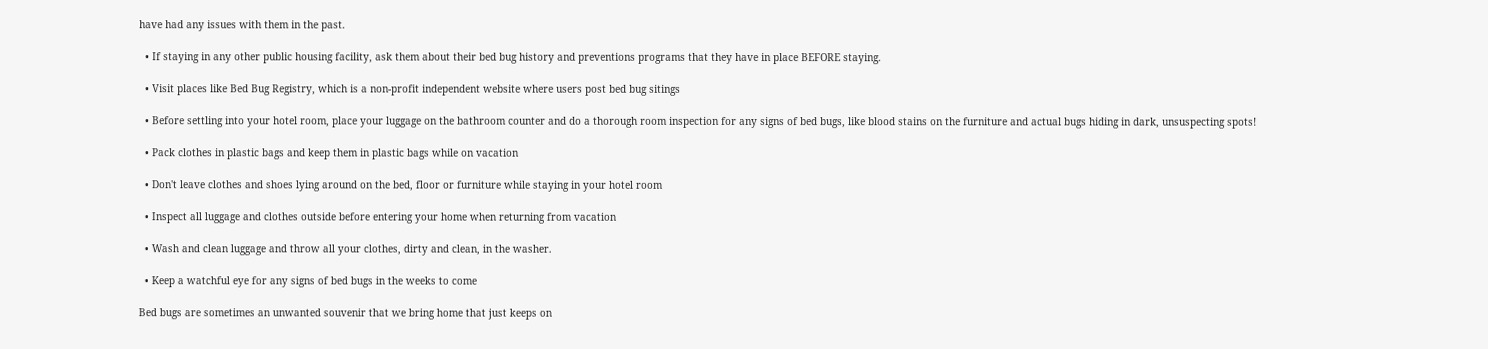have had any issues with them in the past.

  • If staying in any other public housing facility, ask them about their bed bug history and preventions programs that they have in place BEFORE staying.

  • Visit places like Bed Bug Registry, which is a non-profit independent website where users post bed bug sitings

  • Before settling into your hotel room, place your luggage on the bathroom counter and do a thorough room inspection for any signs of bed bugs, like blood stains on the furniture and actual bugs hiding in dark, unsuspecting spots!

  • Pack clothes in plastic bags and keep them in plastic bags while on vacation

  • Don't leave clothes and shoes lying around on the bed, floor or furniture while staying in your hotel room

  • Inspect all luggage and clothes outside before entering your home when returning from vacation

  • Wash and clean luggage and throw all your clothes, dirty and clean, in the washer.

  • Keep a watchful eye for any signs of bed bugs in the weeks to come

Bed bugs are sometimes an unwanted souvenir that we bring home that just keeps on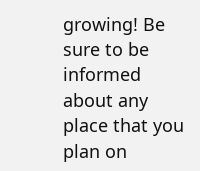growing! Be sure to be informed about any place that you plan on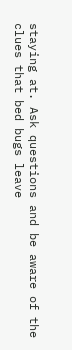staying at. Ask questions and be aware of the clues that bed bugs leave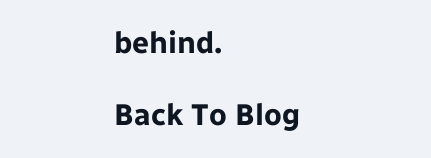behind.

Back To Blog